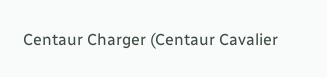Centaur Charger (Centaur Cavalier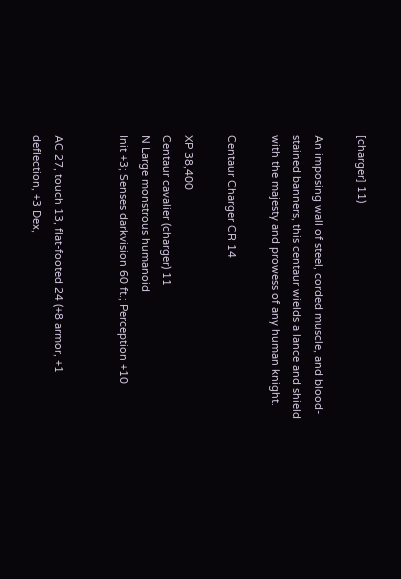[charger] 11)

An imposing wall of steel, corded muscle, and blood-stained banners, this centaur wields a lance and shield with the majesty and prowess of any human knight.

Centaur Charger CR 14

XP 38,400
Centaur cavalier (charger) 11
N Large monstrous humanoid
Init +3; Senses darkvision 60 ft.; Perception +10


AC 27, touch 13, flat-footed 24 (+8 armor, +1 deflection, +3 Dex,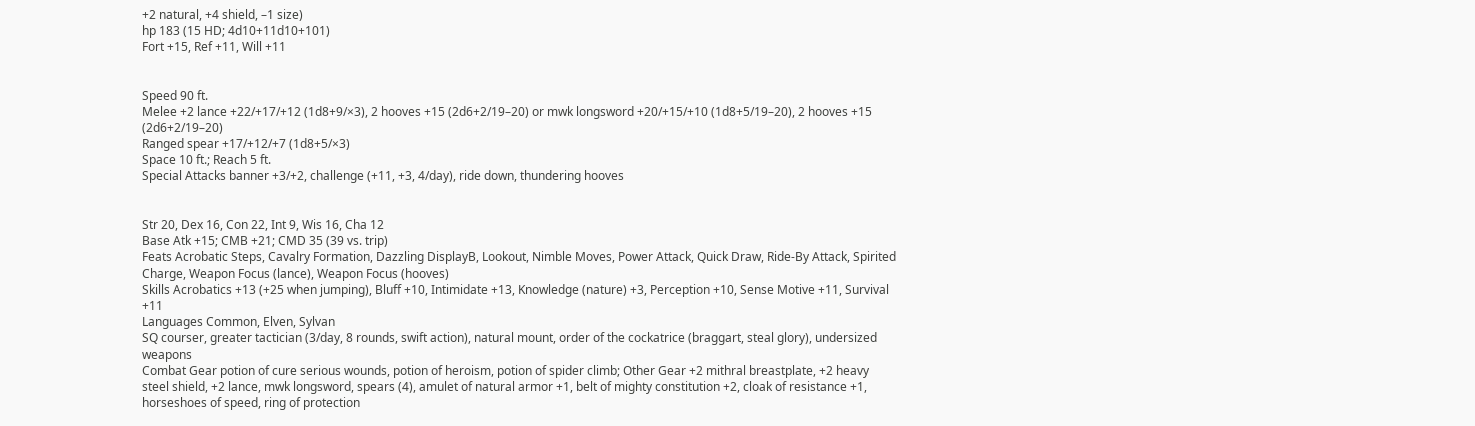+2 natural, +4 shield, –1 size)
hp 183 (15 HD; 4d10+11d10+101)
Fort +15, Ref +11, Will +11


Speed 90 ft.
Melee +2 lance +22/+17/+12 (1d8+9/×3), 2 hooves +15 (2d6+2/19–20) or mwk longsword +20/+15/+10 (1d8+5/19–20), 2 hooves +15 (2d6+2/19–20)
Ranged spear +17/+12/+7 (1d8+5/×3)
Space 10 ft.; Reach 5 ft.
Special Attacks banner +3/+2, challenge (+11, +3, 4/day), ride down, thundering hooves


Str 20, Dex 16, Con 22, Int 9, Wis 16, Cha 12
Base Atk +15; CMB +21; CMD 35 (39 vs. trip)
Feats Acrobatic Steps, Cavalry Formation, Dazzling DisplayB, Lookout, Nimble Moves, Power Attack, Quick Draw, Ride-By Attack, Spirited Charge, Weapon Focus (lance), Weapon Focus (hooves)
Skills Acrobatics +13 (+25 when jumping), Bluff +10, Intimidate +13, Knowledge (nature) +3, Perception +10, Sense Motive +11, Survival +11
Languages Common, Elven, Sylvan
SQ courser, greater tactician (3/day, 8 rounds, swift action), natural mount, order of the cockatrice (braggart, steal glory), undersized weapons
Combat Gear potion of cure serious wounds, potion of heroism, potion of spider climb; Other Gear +2 mithral breastplate, +2 heavy steel shield, +2 lance, mwk longsword, spears (4), amulet of natural armor +1, belt of mighty constitution +2, cloak of resistance +1, horseshoes of speed, ring of protection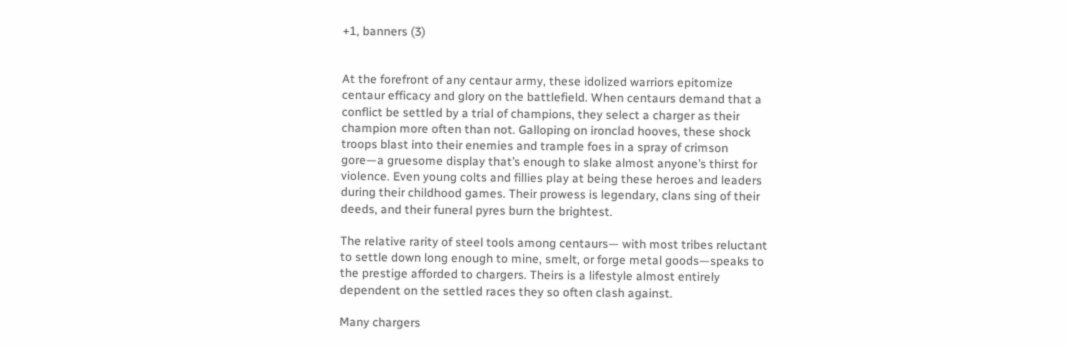+1, banners (3)


At the forefront of any centaur army, these idolized warriors epitomize centaur efficacy and glory on the battlefield. When centaurs demand that a conflict be settled by a trial of champions, they select a charger as their champion more often than not. Galloping on ironclad hooves, these shock troops blast into their enemies and trample foes in a spray of crimson gore—a gruesome display that’s enough to slake almost anyone’s thirst for violence. Even young colts and fillies play at being these heroes and leaders during their childhood games. Their prowess is legendary, clans sing of their deeds, and their funeral pyres burn the brightest.

The relative rarity of steel tools among centaurs— with most tribes reluctant to settle down long enough to mine, smelt, or forge metal goods—speaks to the prestige afforded to chargers. Theirs is a lifestyle almost entirely dependent on the settled races they so often clash against.

Many chargers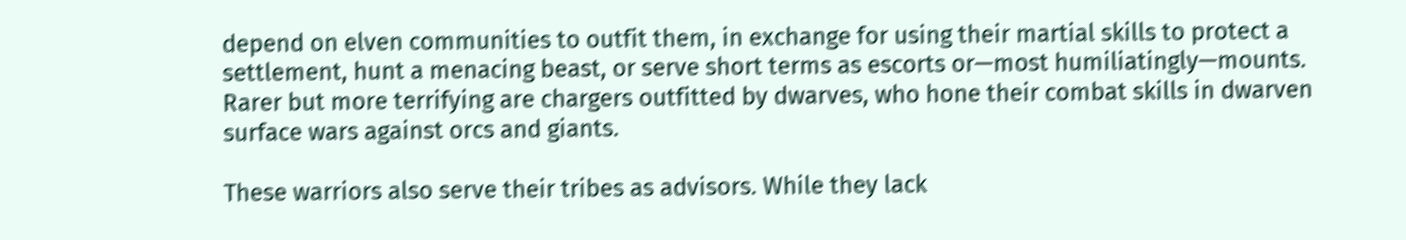depend on elven communities to outfit them, in exchange for using their martial skills to protect a settlement, hunt a menacing beast, or serve short terms as escorts or—most humiliatingly—mounts. Rarer but more terrifying are chargers outfitted by dwarves, who hone their combat skills in dwarven surface wars against orcs and giants.

These warriors also serve their tribes as advisors. While they lack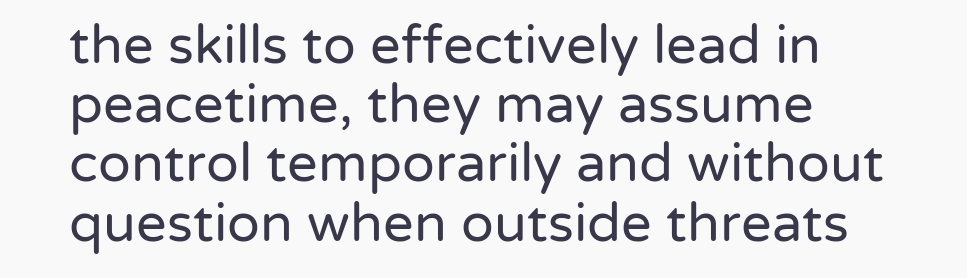the skills to effectively lead in peacetime, they may assume control temporarily and without question when outside threats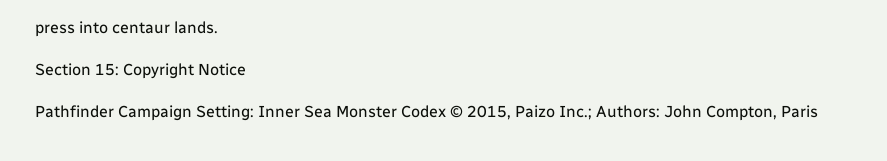press into centaur lands.

Section 15: Copyright Notice

Pathfinder Campaign Setting: Inner Sea Monster Codex © 2015, Paizo Inc.; Authors: John Compton, Paris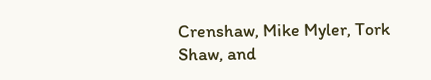Crenshaw, Mike Myler, Tork Shaw, and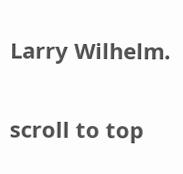Larry Wilhelm.

scroll to top